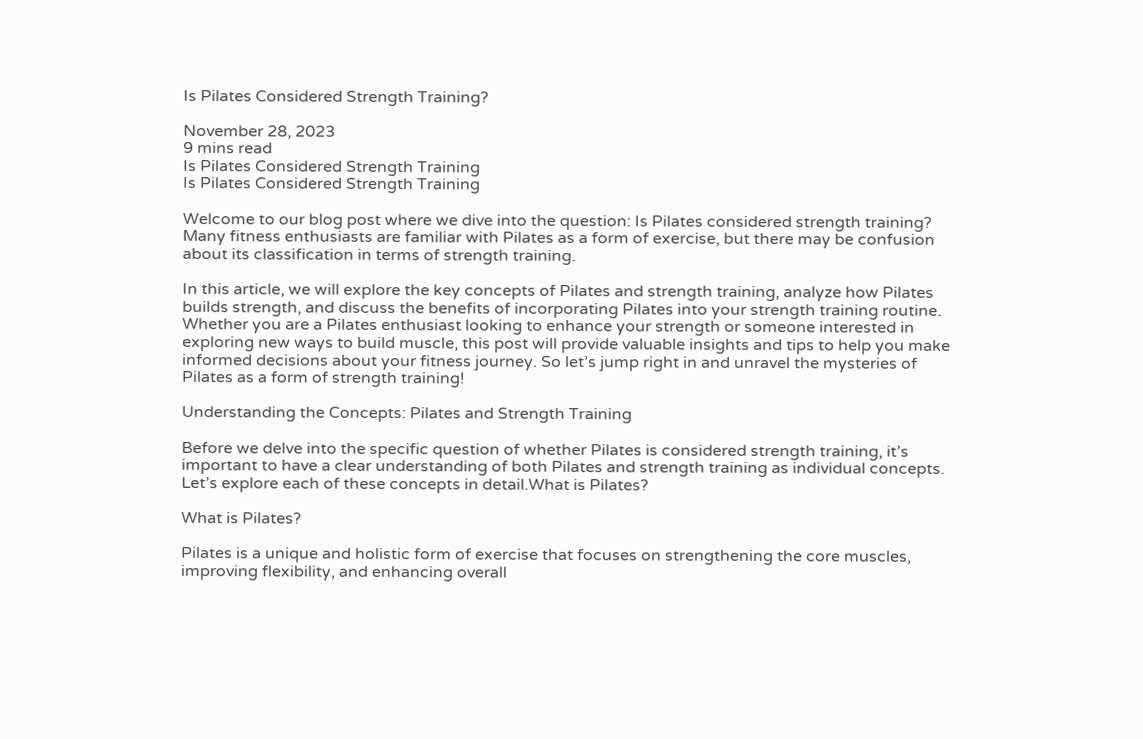Is Pilates Considered Strength Training?

November 28, 2023
9 mins read
Is Pilates Considered Strength Training
Is Pilates Considered Strength Training

Welcome to our blog post where we dive into the question: Is Pilates considered strength training? Many fitness enthusiasts are familiar with Pilates as a form of exercise, but there may be confusion about its classification in terms of strength training.

In this article, we will explore the key concepts of Pilates and strength training, analyze how Pilates builds strength, and discuss the benefits of incorporating Pilates into your strength training routine. Whether you are a Pilates enthusiast looking to enhance your strength or someone interested in exploring new ways to build muscle, this post will provide valuable insights and tips to help you make informed decisions about your fitness journey. So let’s jump right in and unravel the mysteries of Pilates as a form of strength training!

Understanding the Concepts: Pilates and Strength Training

Before we delve into the specific question of whether Pilates is considered strength training, it’s important to have a clear understanding of both Pilates and strength training as individual concepts. Let’s explore each of these concepts in detail.What is Pilates?

What is Pilates?

Pilates is a unique and holistic form of exercise that focuses on strengthening the core muscles, improving flexibility, and enhancing overall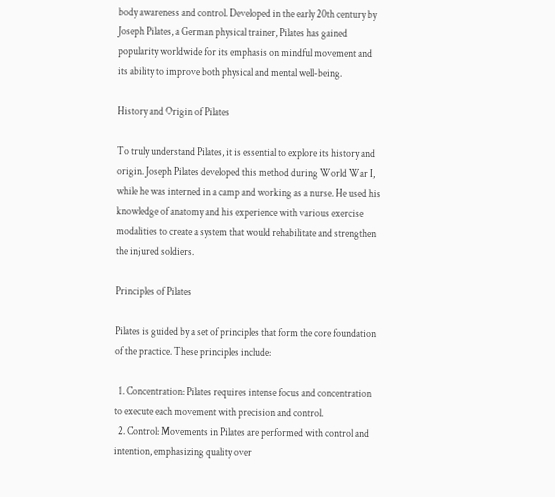body awareness and control. Developed in the early 20th century by Joseph Pilates, a German physical trainer, Pilates has gained popularity worldwide for its emphasis on mindful movement and its ability to improve both physical and mental well-being.

History and Origin of Pilates

To truly understand Pilates, it is essential to explore its history and origin. Joseph Pilates developed this method during World War I, while he was interned in a camp and working as a nurse. He used his knowledge of anatomy and his experience with various exercise modalities to create a system that would rehabilitate and strengthen the injured soldiers.

Principles of Pilates

Pilates is guided by a set of principles that form the core foundation of the practice. These principles include:

  1. Concentration: Pilates requires intense focus and concentration to execute each movement with precision and control.
  2. Control: Movements in Pilates are performed with control and intention, emphasizing quality over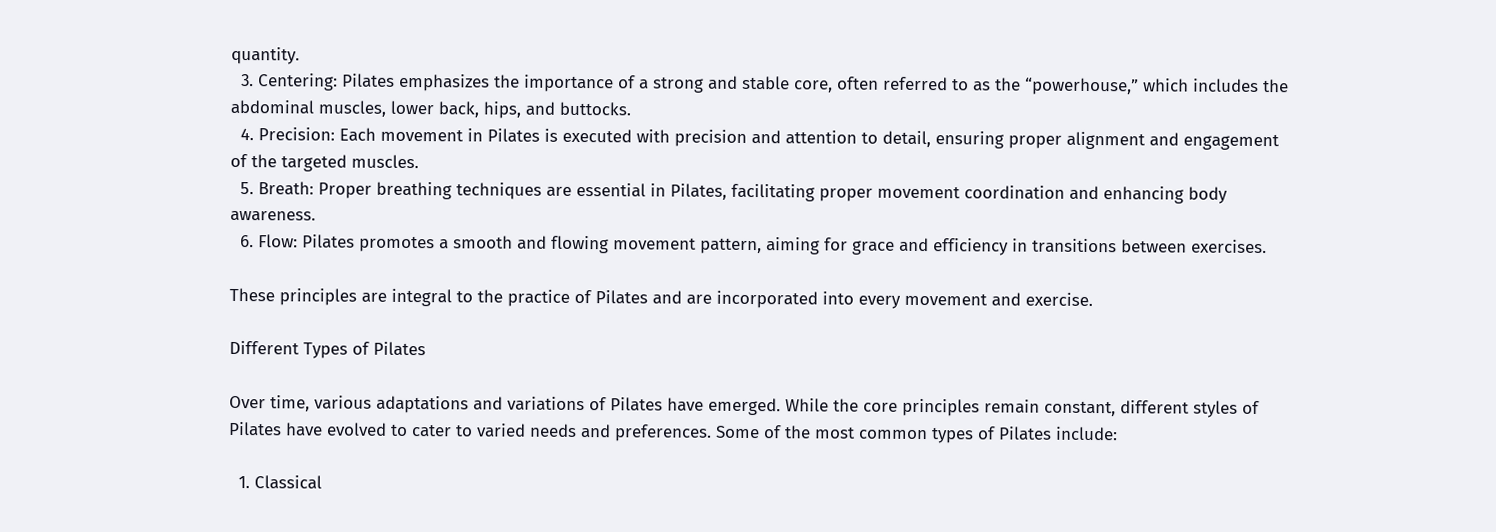quantity.
  3. Centering: Pilates emphasizes the importance of a strong and stable core, often referred to as the “powerhouse,” which includes the abdominal muscles, lower back, hips, and buttocks.
  4. Precision: Each movement in Pilates is executed with precision and attention to detail, ensuring proper alignment and engagement of the targeted muscles.
  5. Breath: Proper breathing techniques are essential in Pilates, facilitating proper movement coordination and enhancing body awareness.
  6. Flow: Pilates promotes a smooth and flowing movement pattern, aiming for grace and efficiency in transitions between exercises.

These principles are integral to the practice of Pilates and are incorporated into every movement and exercise.

Different Types of Pilates

Over time, various adaptations and variations of Pilates have emerged. While the core principles remain constant, different styles of Pilates have evolved to cater to varied needs and preferences. Some of the most common types of Pilates include:

  1. Classical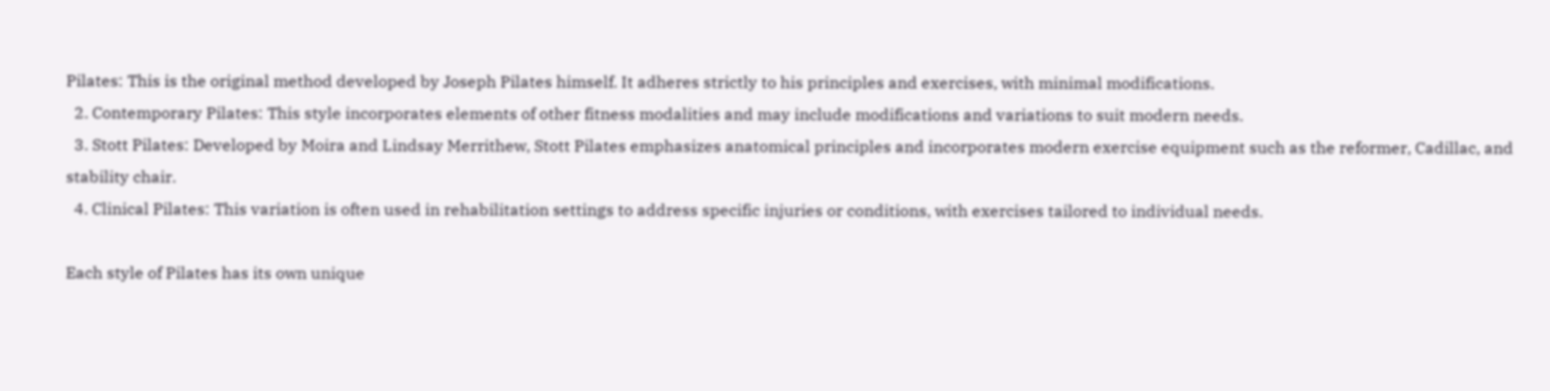Pilates: This is the original method developed by Joseph Pilates himself. It adheres strictly to his principles and exercises, with minimal modifications.
  2. Contemporary Pilates: This style incorporates elements of other fitness modalities and may include modifications and variations to suit modern needs.
  3. Stott Pilates: Developed by Moira and Lindsay Merrithew, Stott Pilates emphasizes anatomical principles and incorporates modern exercise equipment such as the reformer, Cadillac, and stability chair.
  4. Clinical Pilates: This variation is often used in rehabilitation settings to address specific injuries or conditions, with exercises tailored to individual needs.

Each style of Pilates has its own unique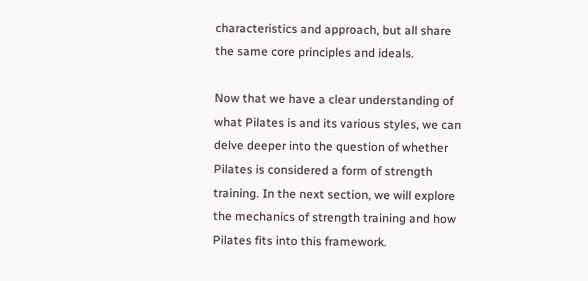characteristics and approach, but all share the same core principles and ideals.

Now that we have a clear understanding of what Pilates is and its various styles, we can delve deeper into the question of whether Pilates is considered a form of strength training. In the next section, we will explore the mechanics of strength training and how Pilates fits into this framework.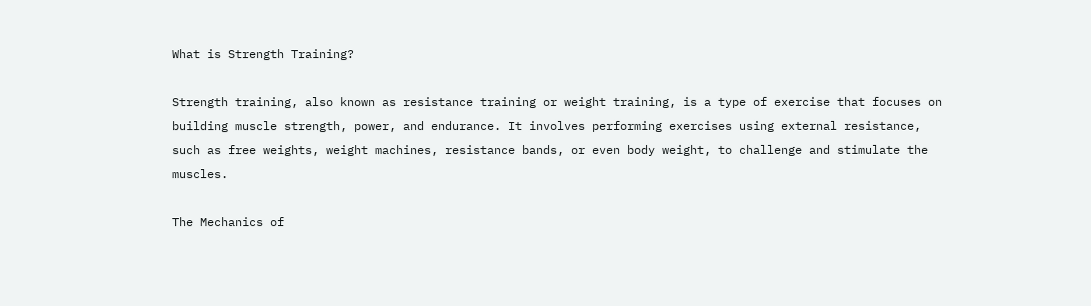What is Strength Training?

Strength training, also known as resistance training or weight training, is a type of exercise that focuses on building muscle strength, power, and endurance. It involves performing exercises using external resistance, such as free weights, weight machines, resistance bands, or even body weight, to challenge and stimulate the muscles.

The Mechanics of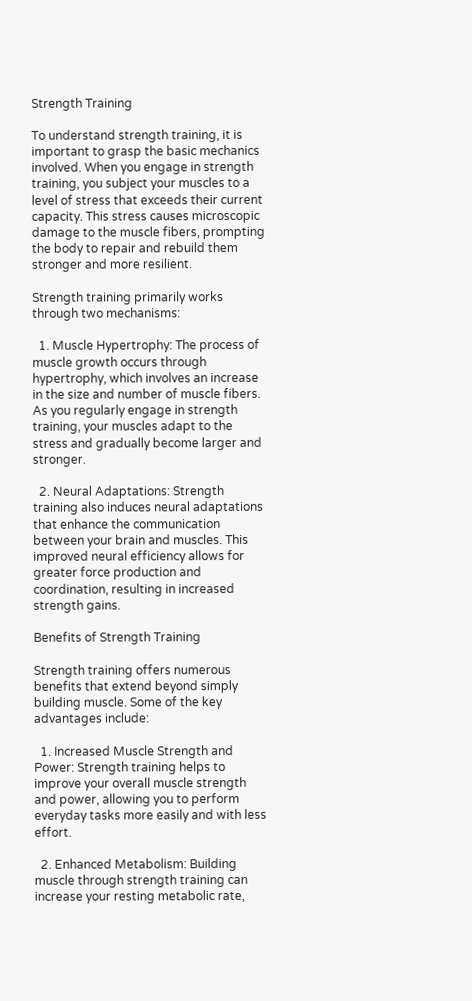Strength Training

To understand strength training, it is important to grasp the basic mechanics involved. When you engage in strength training, you subject your muscles to a level of stress that exceeds their current capacity. This stress causes microscopic damage to the muscle fibers, prompting the body to repair and rebuild them stronger and more resilient.

Strength training primarily works through two mechanisms:

  1. Muscle Hypertrophy: The process of muscle growth occurs through hypertrophy, which involves an increase in the size and number of muscle fibers. As you regularly engage in strength training, your muscles adapt to the stress and gradually become larger and stronger.

  2. Neural Adaptations: Strength training also induces neural adaptations that enhance the communication between your brain and muscles. This improved neural efficiency allows for greater force production and coordination, resulting in increased strength gains.

Benefits of Strength Training

Strength training offers numerous benefits that extend beyond simply building muscle. Some of the key advantages include:

  1. Increased Muscle Strength and Power: Strength training helps to improve your overall muscle strength and power, allowing you to perform everyday tasks more easily and with less effort.

  2. Enhanced Metabolism: Building muscle through strength training can increase your resting metabolic rate,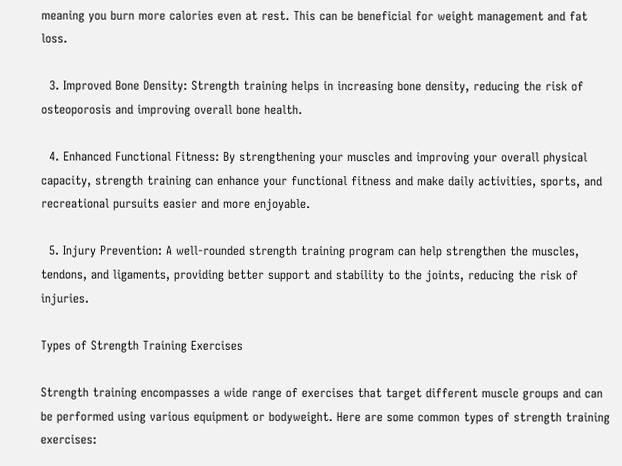meaning you burn more calories even at rest. This can be beneficial for weight management and fat loss.

  3. Improved Bone Density: Strength training helps in increasing bone density, reducing the risk of osteoporosis and improving overall bone health.

  4. Enhanced Functional Fitness: By strengthening your muscles and improving your overall physical capacity, strength training can enhance your functional fitness and make daily activities, sports, and recreational pursuits easier and more enjoyable.

  5. Injury Prevention: A well-rounded strength training program can help strengthen the muscles, tendons, and ligaments, providing better support and stability to the joints, reducing the risk of injuries.

Types of Strength Training Exercises

Strength training encompasses a wide range of exercises that target different muscle groups and can be performed using various equipment or bodyweight. Here are some common types of strength training exercises: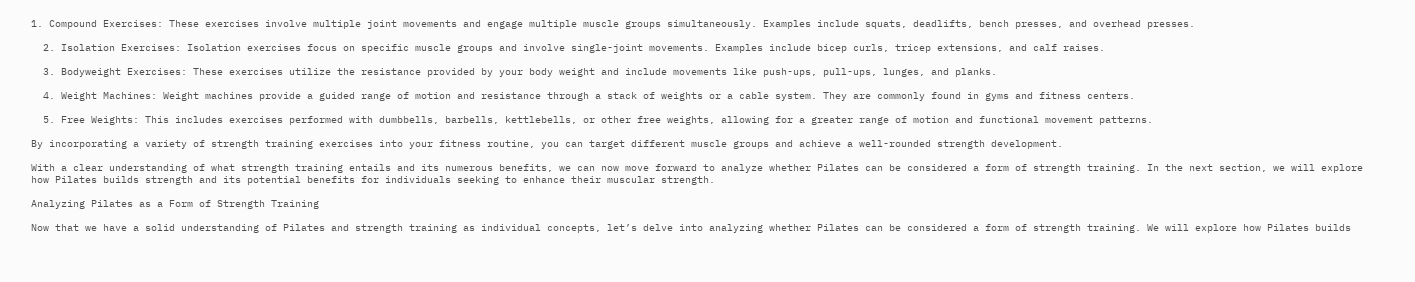1. Compound Exercises: These exercises involve multiple joint movements and engage multiple muscle groups simultaneously. Examples include squats, deadlifts, bench presses, and overhead presses.

  2. Isolation Exercises: Isolation exercises focus on specific muscle groups and involve single-joint movements. Examples include bicep curls, tricep extensions, and calf raises.

  3. Bodyweight Exercises: These exercises utilize the resistance provided by your body weight and include movements like push-ups, pull-ups, lunges, and planks.

  4. Weight Machines: Weight machines provide a guided range of motion and resistance through a stack of weights or a cable system. They are commonly found in gyms and fitness centers.

  5. Free Weights: This includes exercises performed with dumbbells, barbells, kettlebells, or other free weights, allowing for a greater range of motion and functional movement patterns.

By incorporating a variety of strength training exercises into your fitness routine, you can target different muscle groups and achieve a well-rounded strength development.

With a clear understanding of what strength training entails and its numerous benefits, we can now move forward to analyze whether Pilates can be considered a form of strength training. In the next section, we will explore how Pilates builds strength and its potential benefits for individuals seeking to enhance their muscular strength.

Analyzing Pilates as a Form of Strength Training

Now that we have a solid understanding of Pilates and strength training as individual concepts, let’s delve into analyzing whether Pilates can be considered a form of strength training. We will explore how Pilates builds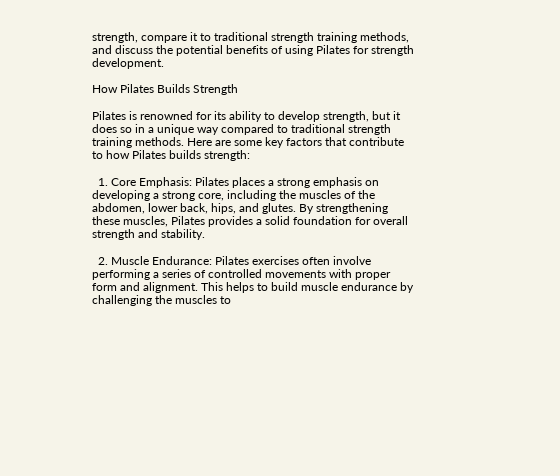strength, compare it to traditional strength training methods, and discuss the potential benefits of using Pilates for strength development.

How Pilates Builds Strength

Pilates is renowned for its ability to develop strength, but it does so in a unique way compared to traditional strength training methods. Here are some key factors that contribute to how Pilates builds strength:

  1. Core Emphasis: Pilates places a strong emphasis on developing a strong core, including the muscles of the abdomen, lower back, hips, and glutes. By strengthening these muscles, Pilates provides a solid foundation for overall strength and stability.

  2. Muscle Endurance: Pilates exercises often involve performing a series of controlled movements with proper form and alignment. This helps to build muscle endurance by challenging the muscles to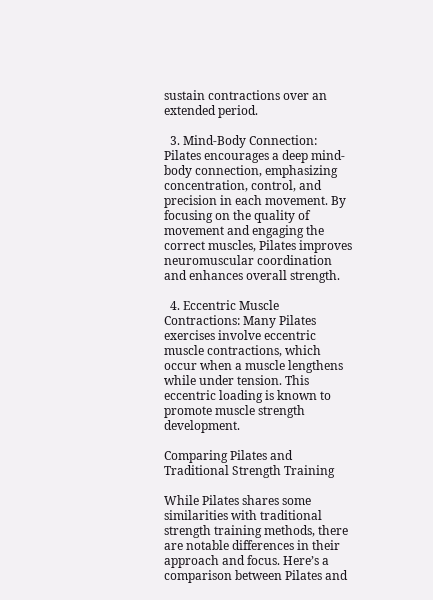sustain contractions over an extended period.

  3. Mind-Body Connection: Pilates encourages a deep mind-body connection, emphasizing concentration, control, and precision in each movement. By focusing on the quality of movement and engaging the correct muscles, Pilates improves neuromuscular coordination and enhances overall strength.

  4. Eccentric Muscle Contractions: Many Pilates exercises involve eccentric muscle contractions, which occur when a muscle lengthens while under tension. This eccentric loading is known to promote muscle strength development.

Comparing Pilates and Traditional Strength Training

While Pilates shares some similarities with traditional strength training methods, there are notable differences in their approach and focus. Here’s a comparison between Pilates and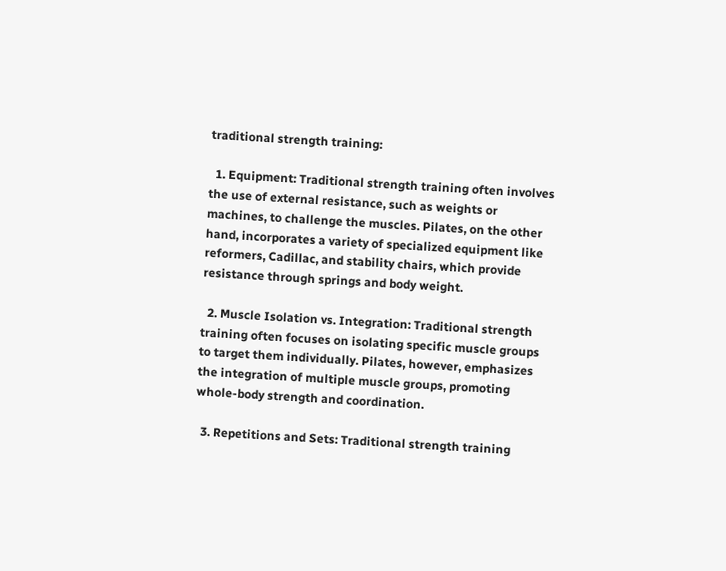traditional strength training:

  1. Equipment: Traditional strength training often involves the use of external resistance, such as weights or machines, to challenge the muscles. Pilates, on the other hand, incorporates a variety of specialized equipment like reformers, Cadillac, and stability chairs, which provide resistance through springs and body weight.

  2. Muscle Isolation vs. Integration: Traditional strength training often focuses on isolating specific muscle groups to target them individually. Pilates, however, emphasizes the integration of multiple muscle groups, promoting whole-body strength and coordination.

  3. Repetitions and Sets: Traditional strength training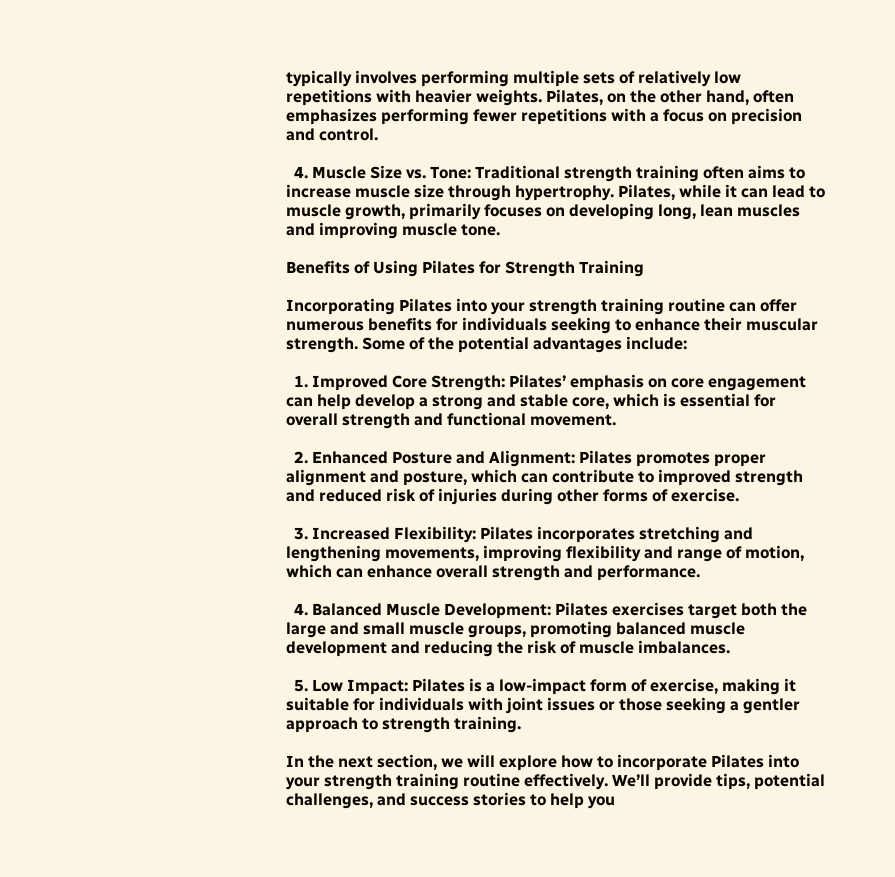typically involves performing multiple sets of relatively low repetitions with heavier weights. Pilates, on the other hand, often emphasizes performing fewer repetitions with a focus on precision and control.

  4. Muscle Size vs. Tone: Traditional strength training often aims to increase muscle size through hypertrophy. Pilates, while it can lead to muscle growth, primarily focuses on developing long, lean muscles and improving muscle tone.

Benefits of Using Pilates for Strength Training

Incorporating Pilates into your strength training routine can offer numerous benefits for individuals seeking to enhance their muscular strength. Some of the potential advantages include:

  1. Improved Core Strength: Pilates’ emphasis on core engagement can help develop a strong and stable core, which is essential for overall strength and functional movement.

  2. Enhanced Posture and Alignment: Pilates promotes proper alignment and posture, which can contribute to improved strength and reduced risk of injuries during other forms of exercise.

  3. Increased Flexibility: Pilates incorporates stretching and lengthening movements, improving flexibility and range of motion, which can enhance overall strength and performance.

  4. Balanced Muscle Development: Pilates exercises target both the large and small muscle groups, promoting balanced muscle development and reducing the risk of muscle imbalances.

  5. Low Impact: Pilates is a low-impact form of exercise, making it suitable for individuals with joint issues or those seeking a gentler approach to strength training.

In the next section, we will explore how to incorporate Pilates into your strength training routine effectively. We’ll provide tips, potential challenges, and success stories to help you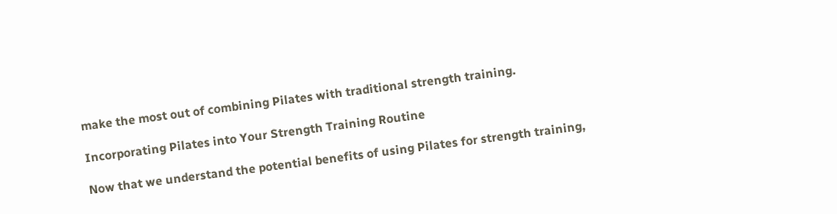make the most out of combining Pilates with traditional strength training.

Incorporating Pilates into Your Strength Training Routine

Now that we understand the potential benefits of using Pilates for strength training,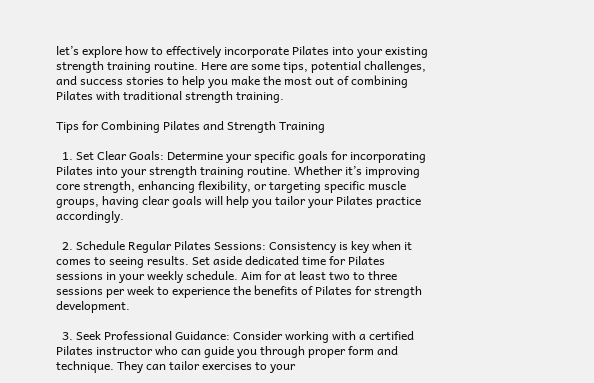let’s explore how to effectively incorporate Pilates into your existing strength training routine. Here are some tips, potential challenges, and success stories to help you make the most out of combining Pilates with traditional strength training.

Tips for Combining Pilates and Strength Training

  1. Set Clear Goals: Determine your specific goals for incorporating Pilates into your strength training routine. Whether it’s improving core strength, enhancing flexibility, or targeting specific muscle groups, having clear goals will help you tailor your Pilates practice accordingly.

  2. Schedule Regular Pilates Sessions: Consistency is key when it comes to seeing results. Set aside dedicated time for Pilates sessions in your weekly schedule. Aim for at least two to three sessions per week to experience the benefits of Pilates for strength development.

  3. Seek Professional Guidance: Consider working with a certified Pilates instructor who can guide you through proper form and technique. They can tailor exercises to your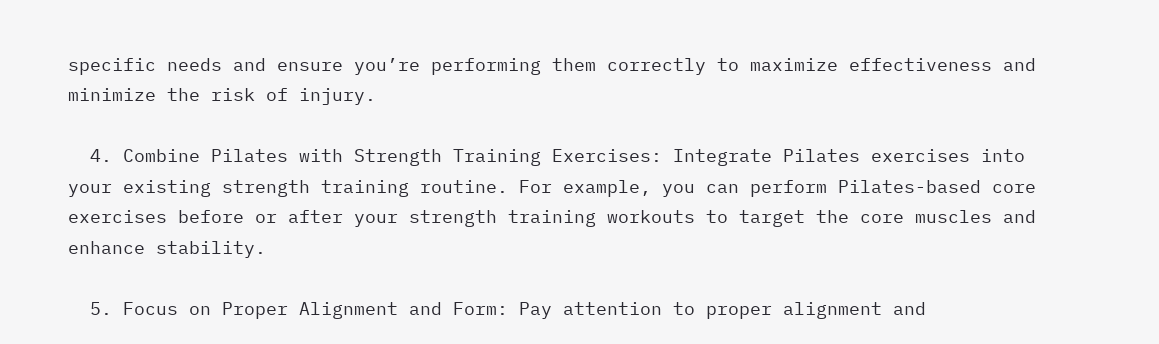specific needs and ensure you’re performing them correctly to maximize effectiveness and minimize the risk of injury.

  4. Combine Pilates with Strength Training Exercises: Integrate Pilates exercises into your existing strength training routine. For example, you can perform Pilates-based core exercises before or after your strength training workouts to target the core muscles and enhance stability.

  5. Focus on Proper Alignment and Form: Pay attention to proper alignment and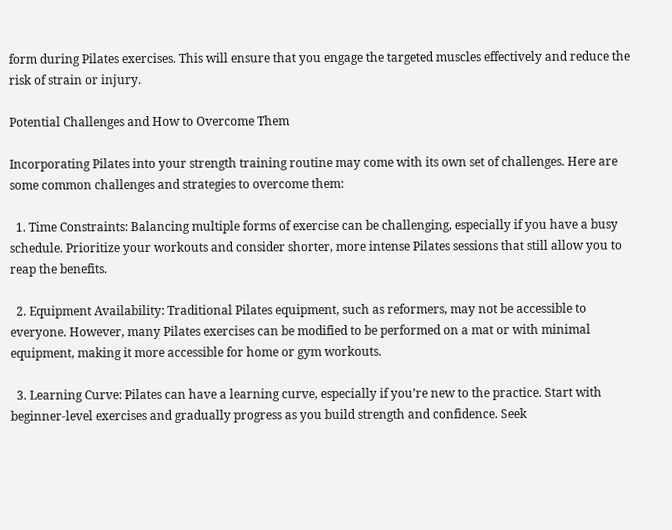form during Pilates exercises. This will ensure that you engage the targeted muscles effectively and reduce the risk of strain or injury.

Potential Challenges and How to Overcome Them

Incorporating Pilates into your strength training routine may come with its own set of challenges. Here are some common challenges and strategies to overcome them:

  1. Time Constraints: Balancing multiple forms of exercise can be challenging, especially if you have a busy schedule. Prioritize your workouts and consider shorter, more intense Pilates sessions that still allow you to reap the benefits.

  2. Equipment Availability: Traditional Pilates equipment, such as reformers, may not be accessible to everyone. However, many Pilates exercises can be modified to be performed on a mat or with minimal equipment, making it more accessible for home or gym workouts.

  3. Learning Curve: Pilates can have a learning curve, especially if you’re new to the practice. Start with beginner-level exercises and gradually progress as you build strength and confidence. Seek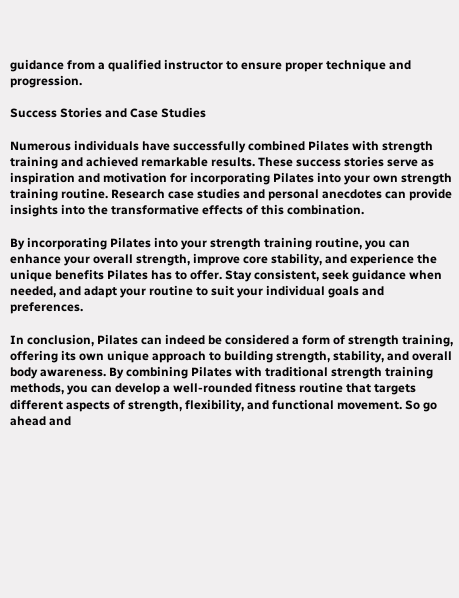guidance from a qualified instructor to ensure proper technique and progression.

Success Stories and Case Studies

Numerous individuals have successfully combined Pilates with strength training and achieved remarkable results. These success stories serve as inspiration and motivation for incorporating Pilates into your own strength training routine. Research case studies and personal anecdotes can provide insights into the transformative effects of this combination.

By incorporating Pilates into your strength training routine, you can enhance your overall strength, improve core stability, and experience the unique benefits Pilates has to offer. Stay consistent, seek guidance when needed, and adapt your routine to suit your individual goals and preferences.

In conclusion, Pilates can indeed be considered a form of strength training, offering its own unique approach to building strength, stability, and overall body awareness. By combining Pilates with traditional strength training methods, you can develop a well-rounded fitness routine that targets different aspects of strength, flexibility, and functional movement. So go ahead and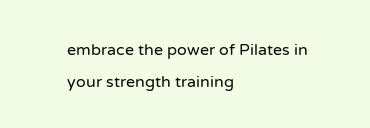embrace the power of Pilates in your strength training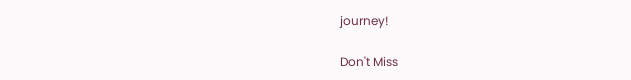journey!

Don't Miss